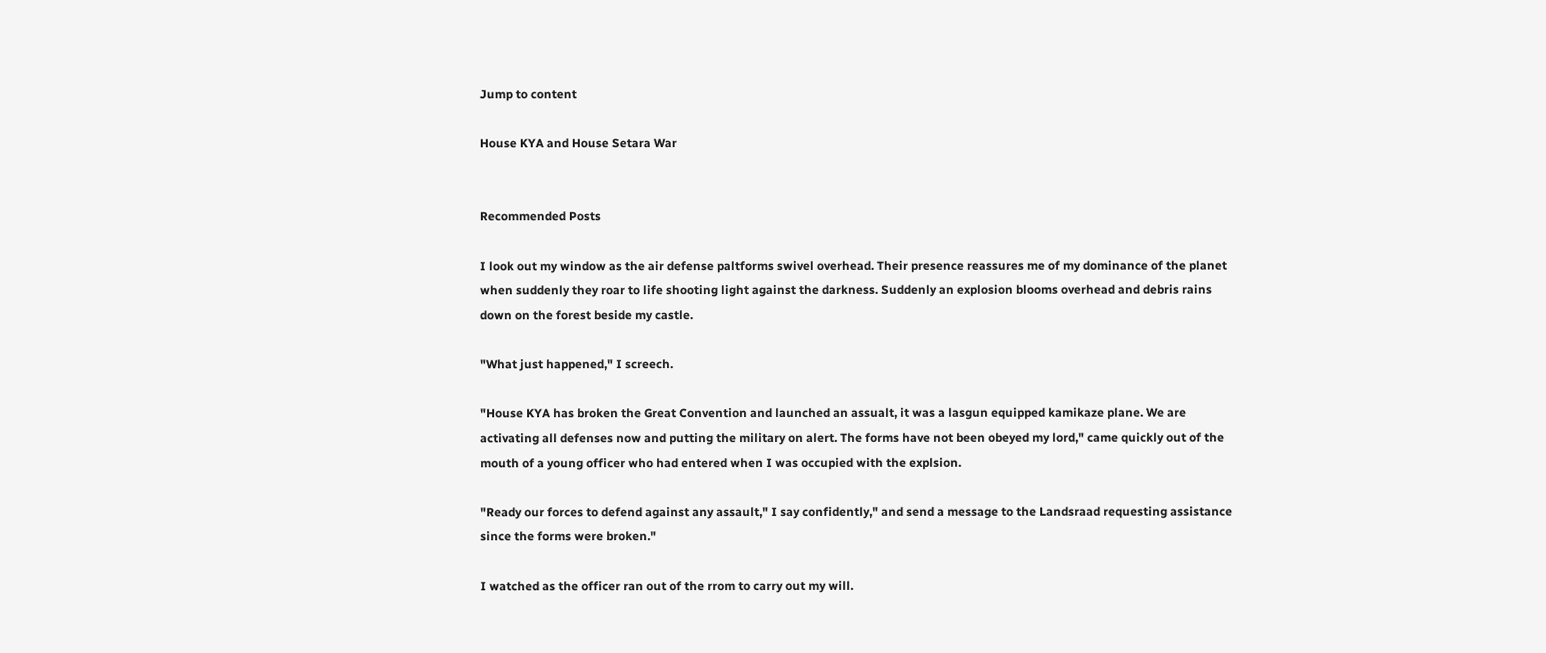Jump to content

House KYA and House Setara War


Recommended Posts

I look out my window as the air defense paltforms swivel overhead. Their presence reassures me of my dominance of the planet when suddenly they roar to life shooting light against the darkness. Suddenly an explosion blooms overhead and debris rains down on the forest beside my castle.

"What just happened," I screech.

"House KYA has broken the Great Convention and launched an assualt, it was a lasgun equipped kamikaze plane. We are activating all defenses now and putting the military on alert. The forms have not been obeyed my lord," came quickly out of the mouth of a young officer who had entered when I was occupied with the explsion.

"Ready our forces to defend against any assault," I say confidently," and send a message to the Landsraad requesting assistance since the forms were broken."

I watched as the officer ran out of the rrom to carry out my will.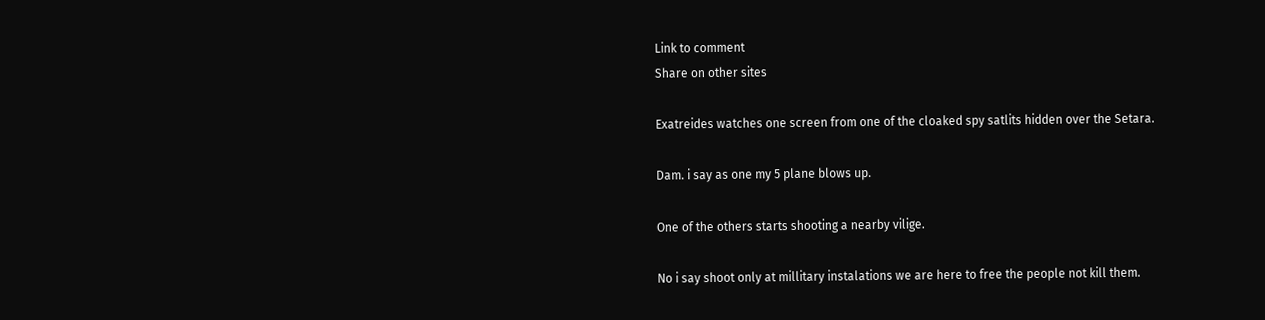Link to comment
Share on other sites

Exatreides watches one screen from one of the cloaked spy satlits hidden over the Setara.

Dam. i say as one my 5 plane blows up.

One of the others starts shooting a nearby vilige.

No i say shoot only at millitary instalations we are here to free the people not kill them.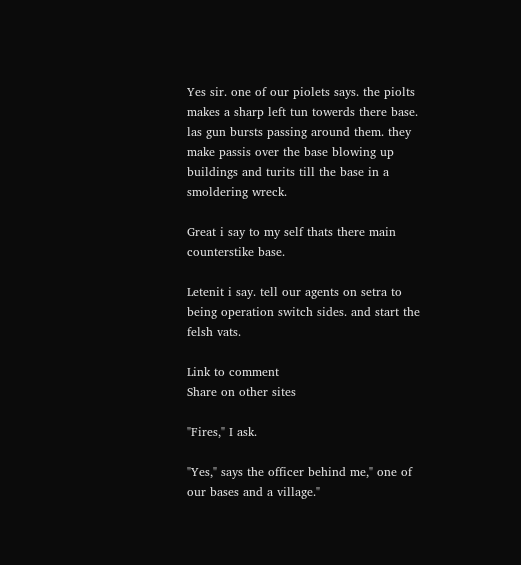Yes sir. one of our piolets says. the piolts makes a sharp left tun towerds there base. las gun bursts passing around them. they make passis over the base blowing up buildings and turits till the base in a smoldering wreck.

Great i say to my self thats there main counterstike base.

Letenit i say. tell our agents on setra to being operation switch sides. and start the felsh vats.

Link to comment
Share on other sites

"Fires," I ask.

"Yes," says the officer behind me," one of our bases and a village."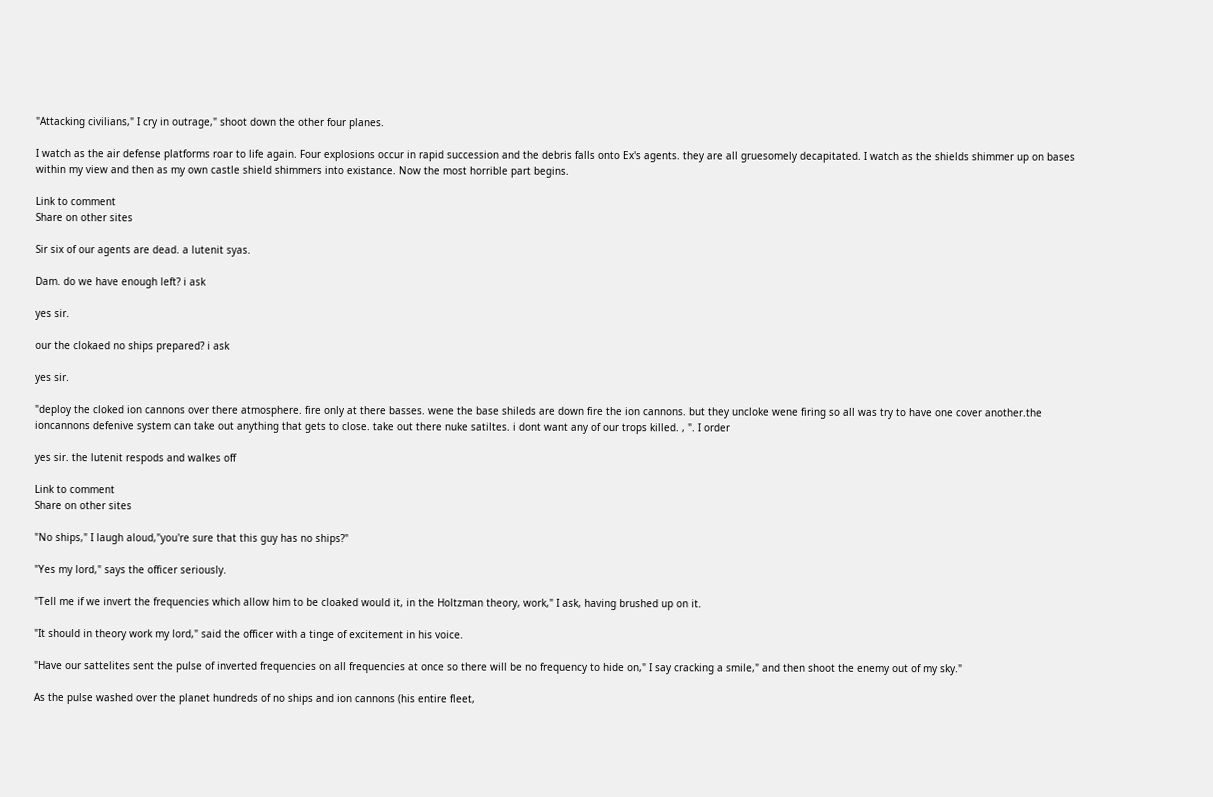"Attacking civilians," I cry in outrage," shoot down the other four planes.

I watch as the air defense platforms roar to life again. Four explosions occur in rapid succession and the debris falls onto Ex's agents. they are all gruesomely decapitated. I watch as the shields shimmer up on bases within my view and then as my own castle shield shimmers into existance. Now the most horrible part begins.

Link to comment
Share on other sites

Sir six of our agents are dead. a lutenit syas.

Dam. do we have enough left? i ask

yes sir.

our the clokaed no ships prepared? i ask

yes sir.

"deploy the cloked ion cannons over there atmosphere. fire only at there basses. wene the base shileds are down fire the ion cannons. but they uncloke wene firing so all was try to have one cover another.the ioncannons defenive system can take out anything that gets to close. take out there nuke satiltes. i dont want any of our trops killed. , ". I order

yes sir. the lutenit respods and walkes off

Link to comment
Share on other sites

"No ships," I laugh aloud,"you're sure that this guy has no ships?"

"Yes my lord," says the officer seriously.

"Tell me if we invert the frequencies which allow him to be cloaked would it, in the Holtzman theory, work," I ask, having brushed up on it.

"It should in theory work my lord," said the officer with a tinge of excitement in his voice.

"Have our sattelites sent the pulse of inverted frequencies on all frequencies at once so there will be no frequency to hide on," I say cracking a smile," and then shoot the enemy out of my sky."

As the pulse washed over the planet hundreds of no ships and ion cannons (his entire fleet,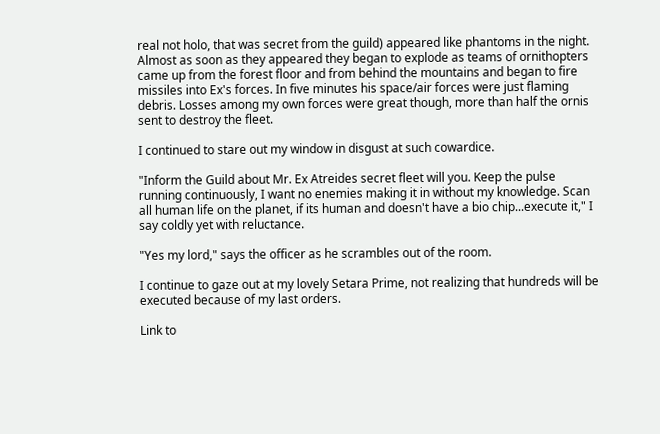real not holo, that was secret from the guild) appeared like phantoms in the night. Almost as soon as they appeared they began to explode as teams of ornithopters came up from the forest floor and from behind the mountains and began to fire missiles into Ex's forces. In five minutes his space/air forces were just flaming debris. Losses among my own forces were great though, more than half the ornis sent to destroy the fleet.

I continued to stare out my window in disgust at such cowardice.

"Inform the Guild about Mr. Ex Atreides secret fleet will you. Keep the pulse running continuously, I want no enemies making it in without my knowledge. Scan all human life on the planet, if its human and doesn't have a bio chip...execute it," I say coldly yet with reluctance.

"Yes my lord," says the officer as he scrambles out of the room.

I continue to gaze out at my lovely Setara Prime, not realizing that hundreds will be executed because of my last orders.

Link to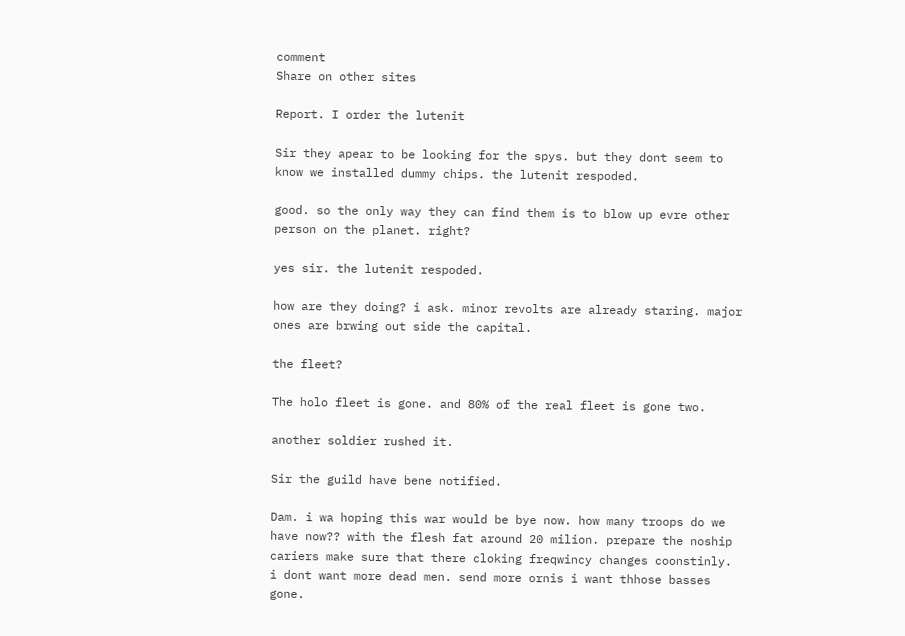comment
Share on other sites

Report. I order the lutenit

Sir they apear to be looking for the spys. but they dont seem to know we installed dummy chips. the lutenit respoded.

good. so the only way they can find them is to blow up evre other person on the planet. right?

yes sir. the lutenit respoded.

how are they doing? i ask. minor revolts are already staring. major ones are brwing out side the capital.

the fleet?

The holo fleet is gone. and 80% of the real fleet is gone two.

another soldier rushed it.

Sir the guild have bene notified.

Dam. i wa hoping this war would be bye now. how many troops do we have now?? with the flesh fat around 20 milion. prepare the noship cariers make sure that there cloking freqwincy changes coonstinly. i dont want more dead men. send more ornis i want thhose basses gone.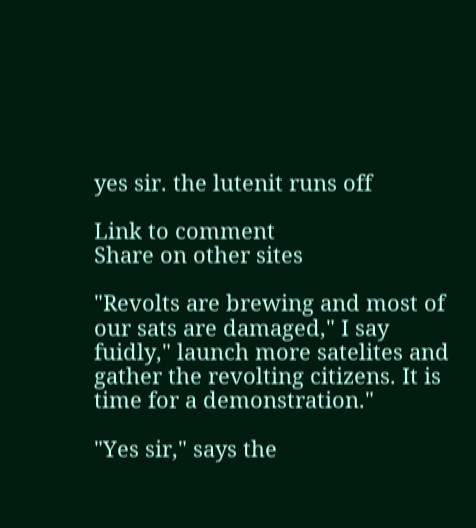yes sir. the lutenit runs off

Link to comment
Share on other sites

"Revolts are brewing and most of our sats are damaged," I say fuidly," launch more satelites and gather the revolting citizens. It is time for a demonstration."

"Yes sir," says the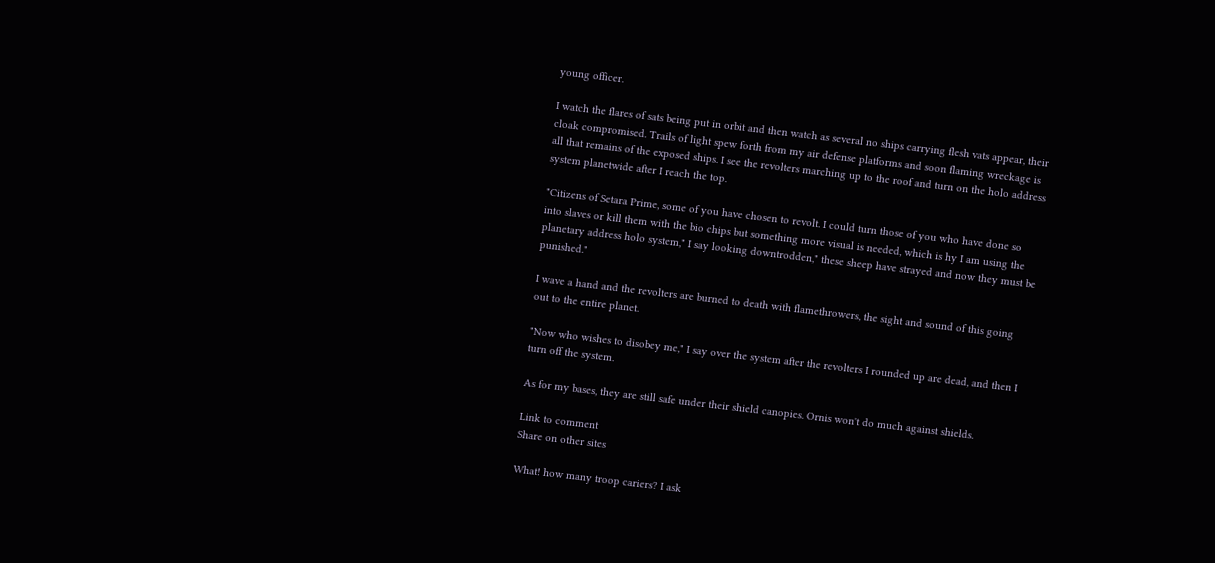young officer.

I watch the flares of sats being put in orbit and then watch as several no ships carrying flesh vats appear, their cloak compromised. Trails of light spew forth from my air defense platforms and soon flaming wreckage is all that remains of the exposed ships. I see the revolters marching up to the roof and turn on the holo address system planetwide after I reach the top.

"Citizens of Setara Prime, some of you have chosen to revolt. I could turn those of you who have done so into slaves or kill them with the bio chips but something more visual is needed, which is hy I am using the planetary address holo system," I say looking downtrodden," these sheep have strayed and now they must be punished."

I wave a hand and the revolters are burned to death with flamethrowers, the sight and sound of this going out to the entire planet.

"Now who wishes to disobey me," I say over the system after the revolters I rounded up are dead, and then I turn off the system.

As for my bases, they are still safe under their shield canopies. Ornis won't do much against shields.

Link to comment
Share on other sites

What! how many troop cariers? I ask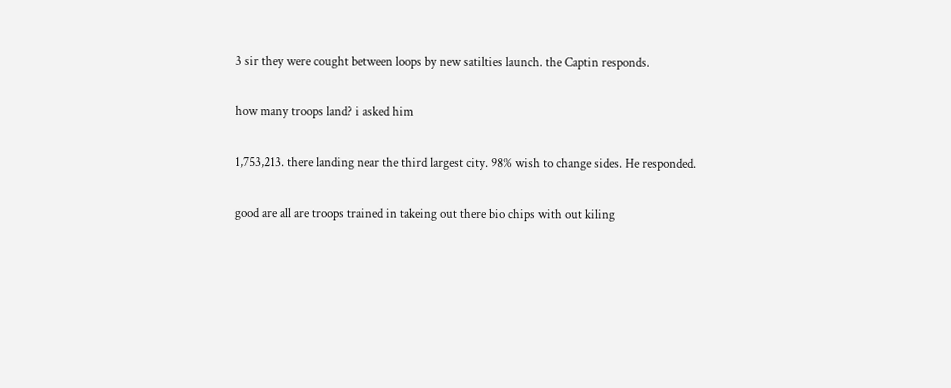3 sir they were cought between loops by new satilties launch. the Captin responds.

how many troops land? i asked him

1,753,213. there landing near the third largest city. 98% wish to change sides. He responded.

good are all are troops trained in takeing out there bio chips with out kiling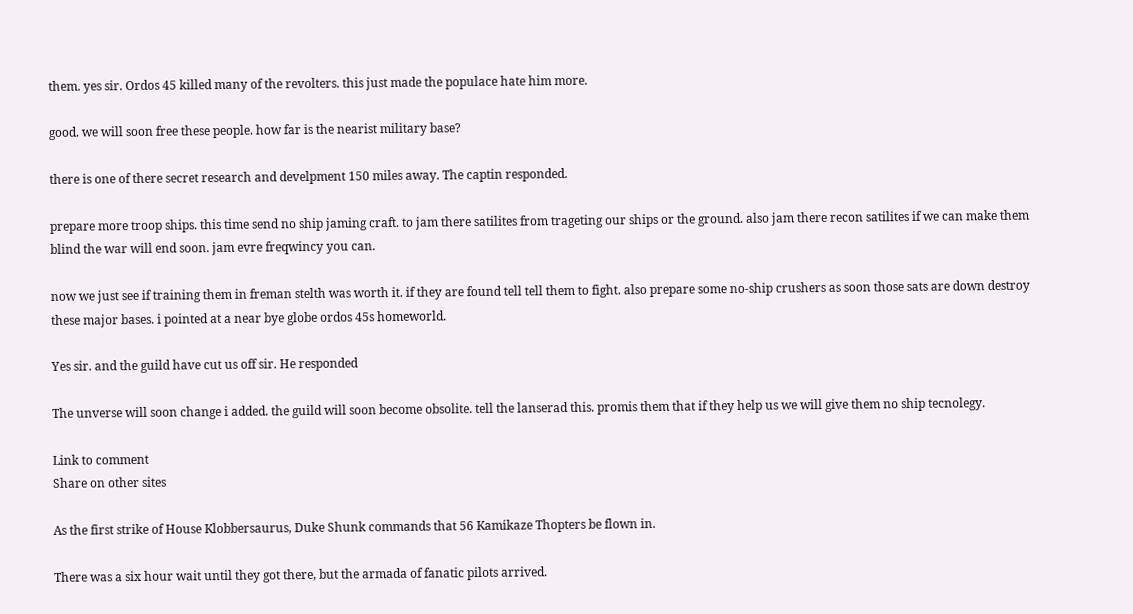them. yes sir. Ordos 45 killed many of the revolters. this just made the populace hate him more.

good. we will soon free these people. how far is the nearist military base?

there is one of there secret research and develpment 150 miles away. The captin responded.

prepare more troop ships. this time send no ship jaming craft. to jam there satilites from trageting our ships or the ground. also jam there recon satilites if we can make them blind the war will end soon. jam evre freqwincy you can.

now we just see if training them in freman stelth was worth it. if they are found tell tell them to fight. also prepare some no-ship crushers as soon those sats are down destroy these major bases. i pointed at a near bye globe ordos 45s homeworld.

Yes sir. and the guild have cut us off sir. He responded

The unverse will soon change i added. the guild will soon become obsolite. tell the lanserad this. promis them that if they help us we will give them no ship tecnolegy.

Link to comment
Share on other sites

As the first strike of House Klobbersaurus, Duke Shunk commands that 56 Kamikaze Thopters be flown in.

There was a six hour wait until they got there, but the armada of fanatic pilots arrived.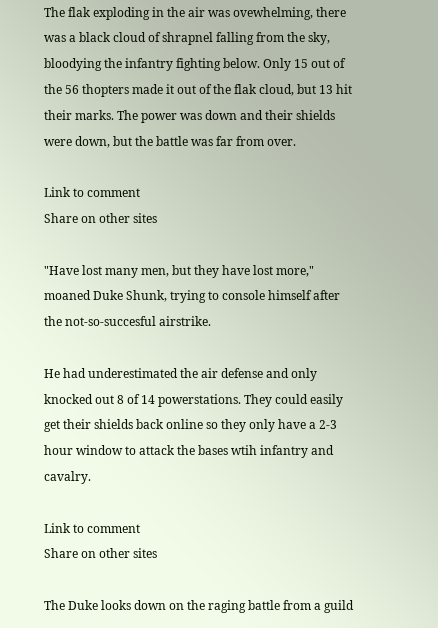The flak exploding in the air was ovewhelming, there was a black cloud of shrapnel falling from the sky, bloodying the infantry fighting below. Only 15 out of the 56 thopters made it out of the flak cloud, but 13 hit their marks. The power was down and their shields were down, but the battle was far from over.

Link to comment
Share on other sites

"Have lost many men, but they have lost more," moaned Duke Shunk, trying to console himself after the not-so-succesful airstrike.

He had underestimated the air defense and only knocked out 8 of 14 powerstations. They could easily get their shields back online so they only have a 2-3 hour window to attack the bases wtih infantry and cavalry.

Link to comment
Share on other sites

The Duke looks down on the raging battle from a guild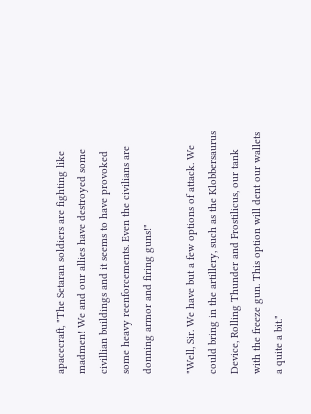apacecraft, "The Setaran soldiers are fighting like madmen! We and our allies have destroyed some civillian buildings and it seems to have provoked some heavy reenforcements. Even the civilians are donning armor and firing guns!"

"Well, Sir. We have but a few options of attack. We could bring in the artillery, such as the Klobbersaurus Device, Rolling Thunder and Frostilicus, our tank with the freeze gun. This option will dent our wallets a quite a bit."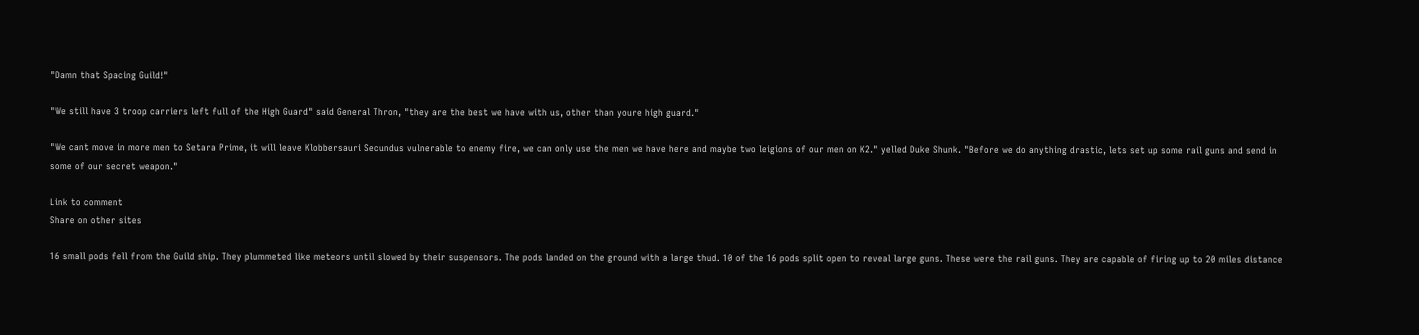"Damn that Spacing Guild!"

"We still have 3 troop carriers left full of the High Guard" said General Thron, "they are the best we have with us, other than youre high guard."

"We cant move in more men to Setara Prime, it will leave Klobbersauri Secundus vulnerable to enemy fire, we can only use the men we have here and maybe two leigions of our men on K2." yelled Duke Shunk. "Before we do anything drastic, lets set up some rail guns and send in some of our secret weapon."

Link to comment
Share on other sites

16 small pods fell from the Guild ship. They plummeted like meteors until slowed by their suspensors. The pods landed on the ground with a large thud. 10 of the 16 pods split open to reveal large guns. These were the rail guns. They are capable of firing up to 20 miles distance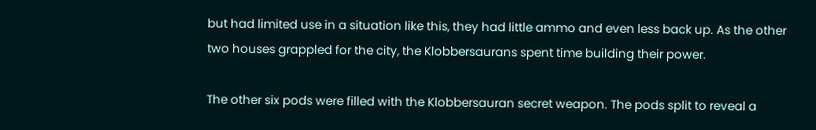but had limited use in a situation like this, they had little ammo and even less back up. As the other two houses grappled for the city, the Klobbersaurans spent time building their power.

The other six pods were filled with the Klobbersauran secret weapon. The pods split to reveal a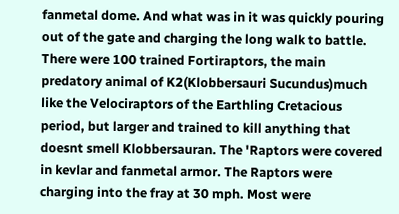fanmetal dome. And what was in it was quickly pouring out of the gate and charging the long walk to battle. There were 100 trained Fortiraptors, the main predatory animal of K2(Klobbersauri Sucundus)much like the Velociraptors of the Earthling Cretacious period, but larger and trained to kill anything that doesnt smell Klobbersauran. The 'Raptors were covered in kevlar and fanmetal armor. The Raptors were charging into the fray at 30 mph. Most were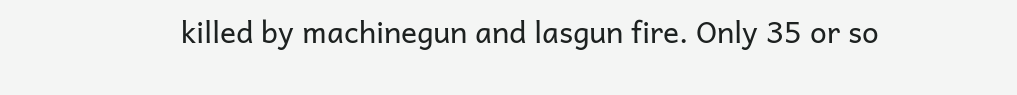killed by machinegun and lasgun fire. Only 35 or so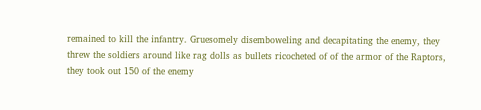remained to kill the infantry. Gruesomely disemboweling and decapitating the enemy, they threw the soldiers around like rag dolls as bullets ricocheted of of the armor of the Raptors, they took out 150 of the enemy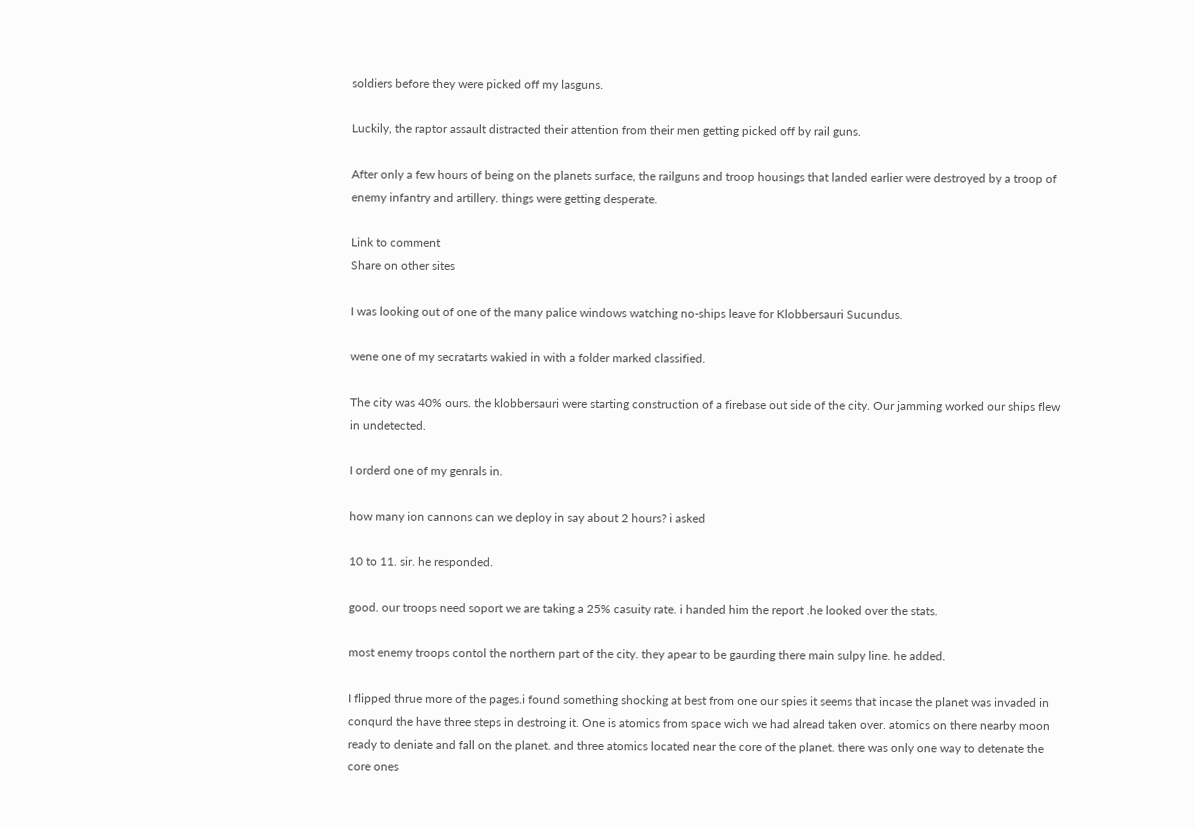soldiers before they were picked off my lasguns.

Luckily, the raptor assault distracted their attention from their men getting picked off by rail guns.

After only a few hours of being on the planets surface, the railguns and troop housings that landed earlier were destroyed by a troop of enemy infantry and artillery. things were getting desperate.

Link to comment
Share on other sites

I was looking out of one of the many palice windows watching no-ships leave for Klobbersauri Sucundus.

wene one of my secratarts wakied in with a folder marked classified.

The city was 40% ours. the klobbersauri were starting construction of a firebase out side of the city. Our jamming worked our ships flew in undetected.

I orderd one of my genrals in.

how many ion cannons can we deploy in say about 2 hours? i asked

10 to 11. sir. he responded.

good. our troops need soport we are taking a 25% casuity rate. i handed him the report .he looked over the stats.

most enemy troops contol the northern part of the city. they apear to be gaurding there main sulpy line. he added.

I flipped thrue more of the pages.i found something shocking at best from one our spies it seems that incase the planet was invaded in conqurd the have three steps in destroing it. One is atomics from space wich we had alread taken over. atomics on there nearby moon ready to deniate and fall on the planet. and three atomics located near the core of the planet. there was only one way to detenate the core ones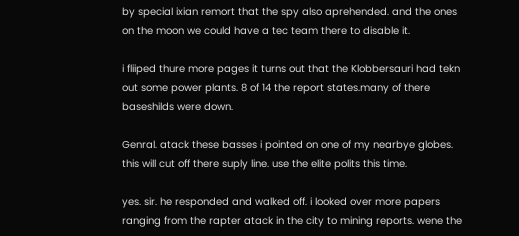by special ixian remort that the spy also aprehended. and the ones on the moon we could have a tec team there to disable it.

i fliiped thure more pages it turns out that the Klobbersauri had tekn out some power plants. 8 of 14 the report states.many of there baseshilds were down.

Genral. atack these basses i pointed on one of my nearbye globes. this will cut off there suply line. use the elite polits this time.

yes. sir. he responded and walked off. i looked over more papers ranging from the rapter atack in the city to mining reports. wene the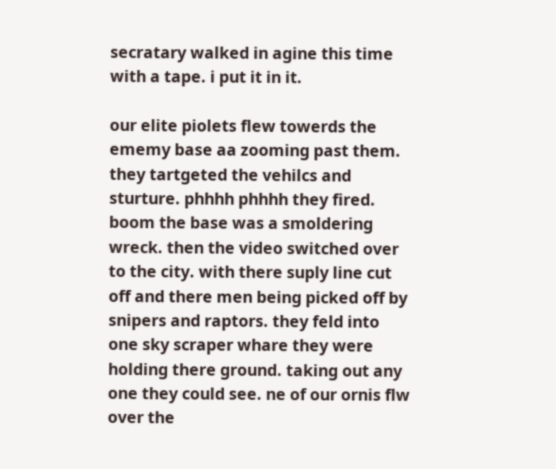secratary walked in agine this time with a tape. i put it in it.

our elite piolets flew towerds the ememy base aa zooming past them. they tartgeted the vehilcs and sturture. phhhh phhhh they fired. boom the base was a smoldering wreck. then the video switched over to the city. with there suply line cut off and there men being picked off by snipers and raptors. they feld into one sky scraper whare they were holding there ground. taking out any one they could see. ne of our ornis flw over the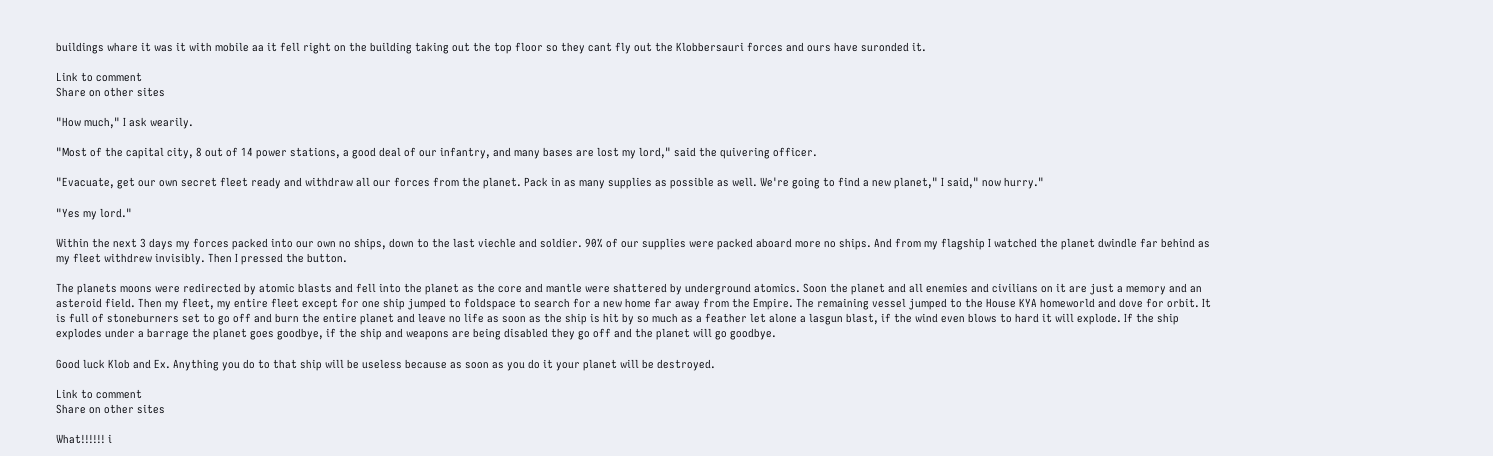buildings whare it was it with mobile aa it fell right on the building taking out the top floor so they cant fly out the Klobbersauri forces and ours have suronded it.

Link to comment
Share on other sites

"How much," I ask wearily.

"Most of the capital city, 8 out of 14 power stations, a good deal of our infantry, and many bases are lost my lord," said the quivering officer.

"Evacuate, get our own secret fleet ready and withdraw all our forces from the planet. Pack in as many supplies as possible as well. We're going to find a new planet," I said," now hurry."

"Yes my lord."

Within the next 3 days my forces packed into our own no ships, down to the last viechle and soldier. 90% of our supplies were packed aboard more no ships. And from my flagship I watched the planet dwindle far behind as my fleet withdrew invisibly. Then I pressed the button.

The planets moons were redirected by atomic blasts and fell into the planet as the core and mantle were shattered by underground atomics. Soon the planet and all enemies and civilians on it are just a memory and an asteroid field. Then my fleet, my entire fleet except for one ship jumped to foldspace to search for a new home far away from the Empire. The remaining vessel jumped to the House KYA homeworld and dove for orbit. It is full of stoneburners set to go off and burn the entire planet and leave no life as soon as the ship is hit by so much as a feather let alone a lasgun blast, if the wind even blows to hard it will explode. If the ship explodes under a barrage the planet goes goodbye, if the ship and weapons are being disabled they go off and the planet will go goodbye.

Good luck Klob and Ex. Anything you do to that ship will be useless because as soon as you do it your planet will be destroyed.

Link to comment
Share on other sites

What!!!!!! i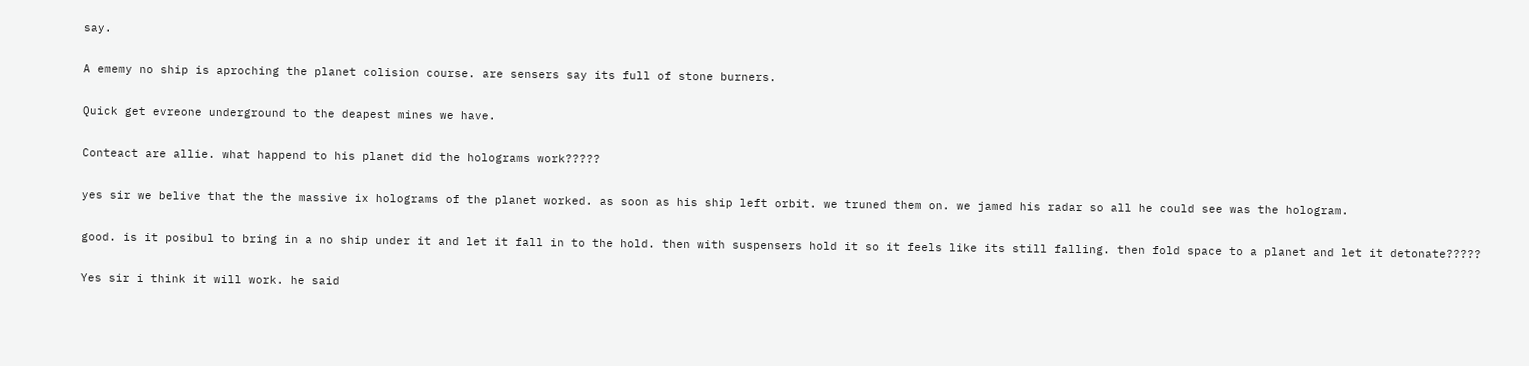say.

A ememy no ship is aproching the planet colision course. are sensers say its full of stone burners.

Quick get evreone underground to the deapest mines we have.

Conteact are allie. what happend to his planet did the holograms work?????

yes sir we belive that the the massive ix holograms of the planet worked. as soon as his ship left orbit. we truned them on. we jamed his radar so all he could see was the hologram.

good. is it posibul to bring in a no ship under it and let it fall in to the hold. then with suspensers hold it so it feels like its still falling. then fold space to a planet and let it detonate?????

Yes sir i think it will work. he said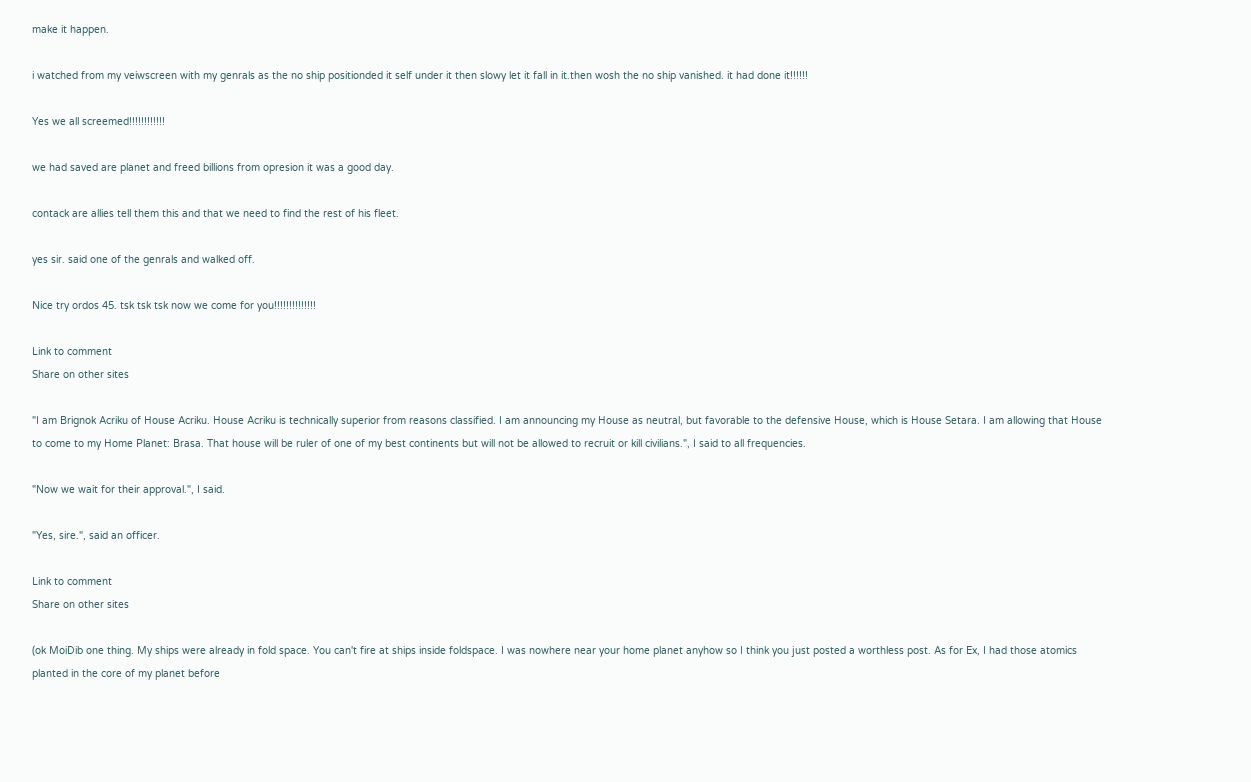make it happen.

i watched from my veiwscreen with my genrals as the no ship positionded it self under it then slowy let it fall in it.then wosh the no ship vanished. it had done it!!!!!!

Yes we all screemed!!!!!!!!!!!!

we had saved are planet and freed billions from opresion it was a good day.

contack are allies tell them this and that we need to find the rest of his fleet.

yes sir. said one of the genrals and walked off.

Nice try ordos 45. tsk tsk tsk now we come for you!!!!!!!!!!!!!!

Link to comment
Share on other sites

"I am Brignok Acriku of House Acriku. House Acriku is technically superior from reasons classified. I am announcing my House as neutral, but favorable to the defensive House, which is House Setara. I am allowing that House to come to my Home Planet: Brasa. That house will be ruler of one of my best continents but will not be allowed to recruit or kill civilians.", I said to all frequencies.

"Now we wait for their approval.", I said.

"Yes, sire.", said an officer.

Link to comment
Share on other sites

(ok MoiDib one thing. My ships were already in fold space. You can't fire at ships inside foldspace. I was nowhere near your home planet anyhow so I think you just posted a worthless post. As for Ex, I had those atomics planted in the core of my planet before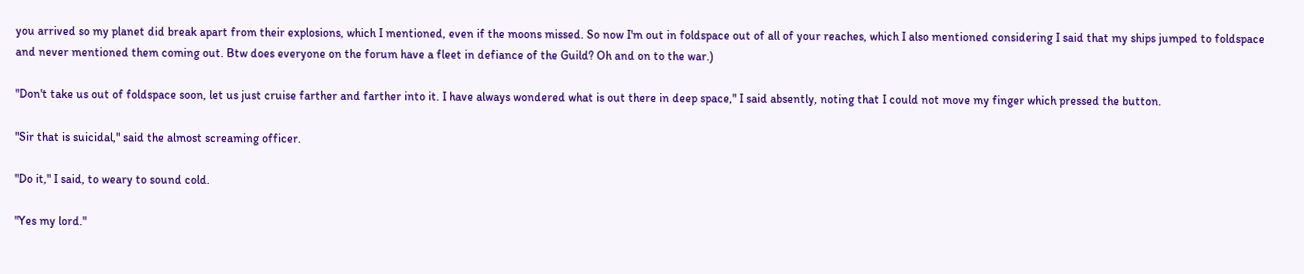you arrived so my planet did break apart from their explosions, which I mentioned, even if the moons missed. So now I'm out in foldspace out of all of your reaches, which I also mentioned considering I said that my ships jumped to foldspace and never mentioned them coming out. Btw does everyone on the forum have a fleet in defiance of the Guild? Oh and on to the war.)

"Don't take us out of foldspace soon, let us just cruise farther and farther into it. I have always wondered what is out there in deep space," I said absently, noting that I could not move my finger which pressed the button.

"Sir that is suicidal," said the almost screaming officer.

"Do it," I said, to weary to sound cold.

"Yes my lord."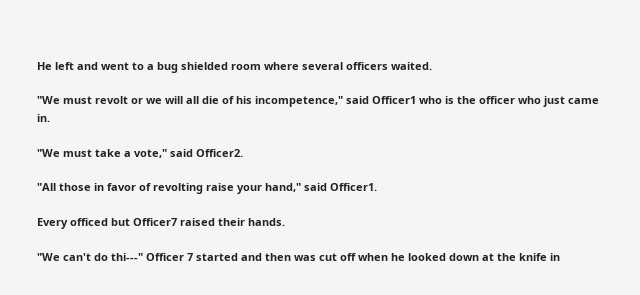He left and went to a bug shielded room where several officers waited.

"We must revolt or we will all die of his incompetence," said Officer1 who is the officer who just came in.

"We must take a vote," said Officer2.

"All those in favor of revolting raise your hand," said Officer1.

Every officed but Officer7 raised their hands.

"We can't do thi---" Officer 7 started and then was cut off when he looked down at the knife in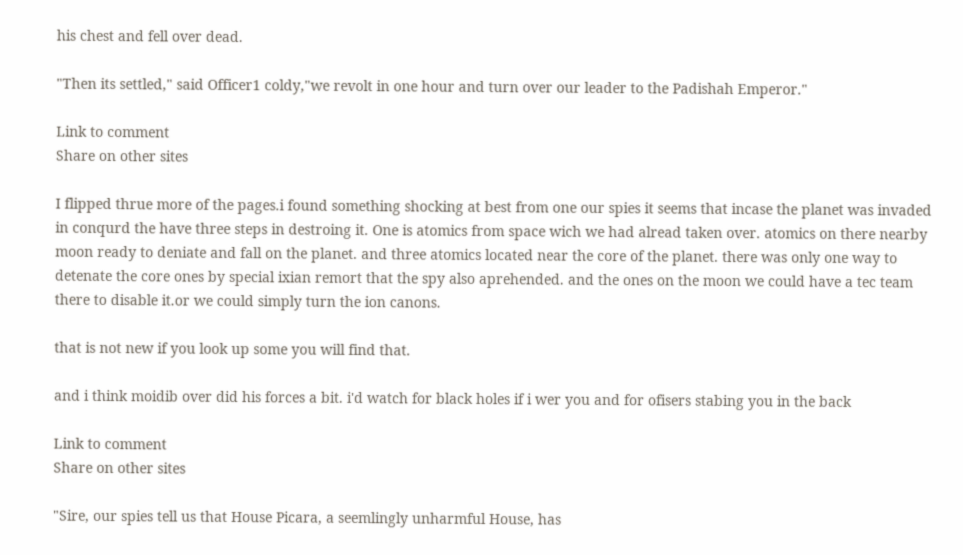his chest and fell over dead.

"Then its settled," said Officer1 coldy,"we revolt in one hour and turn over our leader to the Padishah Emperor."

Link to comment
Share on other sites

I flipped thrue more of the pages.i found something shocking at best from one our spies it seems that incase the planet was invaded in conqurd the have three steps in destroing it. One is atomics from space wich we had alread taken over. atomics on there nearby moon ready to deniate and fall on the planet. and three atomics located near the core of the planet. there was only one way to detenate the core ones by special ixian remort that the spy also aprehended. and the ones on the moon we could have a tec team there to disable it.or we could simply turn the ion canons.

that is not new if you look up some you will find that.

and i think moidib over did his forces a bit. i'd watch for black holes if i wer you and for ofisers stabing you in the back

Link to comment
Share on other sites

"Sire, our spies tell us that House Picara, a seemlingly unharmful House, has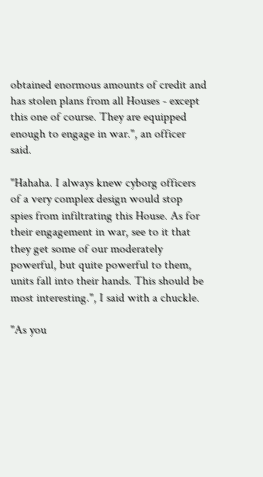obtained enormous amounts of credit and has stolen plans from all Houses - except this one of course. They are equipped enough to engage in war.", an officer said.

"Hahaha. I always knew cyborg officers of a very complex design would stop spies from infiltrating this House. As for their engagement in war, see to it that they get some of our moderately powerful, but quite powerful to them, units fall into their hands. This should be most interesting.", I said with a chuckle.

"As you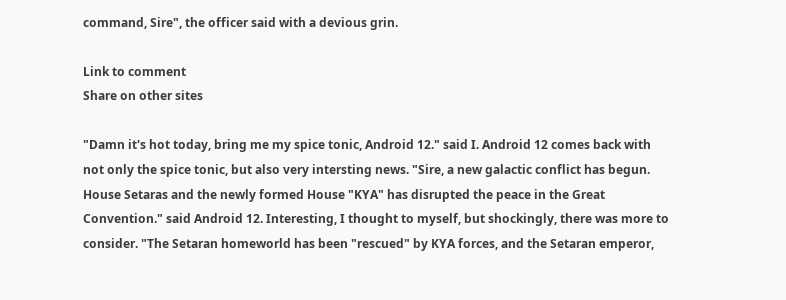command, Sire", the officer said with a devious grin.

Link to comment
Share on other sites

"Damn it's hot today, bring me my spice tonic, Android 12." said I. Android 12 comes back with not only the spice tonic, but also very intersting news. "Sire, a new galactic conflict has begun. House Setaras and the newly formed House "KYA" has disrupted the peace in the Great Convention." said Android 12. Interesting, I thought to myself, but shockingly, there was more to consider. "The Setaran homeworld has been "rescued" by KYA forces, and the Setaran emperor,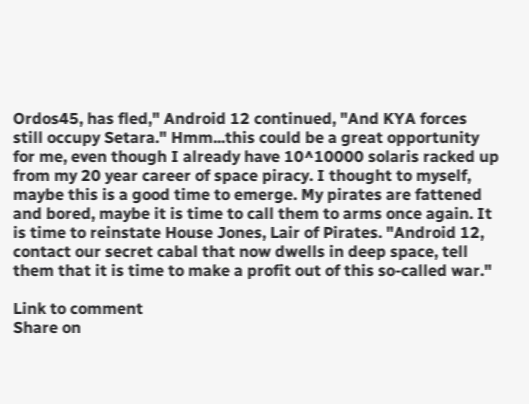Ordos45, has fled," Android 12 continued, "And KYA forces still occupy Setara." Hmm...this could be a great opportunity for me, even though I already have 10^10000 solaris racked up from my 20 year career of space piracy. I thought to myself, maybe this is a good time to emerge. My pirates are fattened and bored, maybe it is time to call them to arms once again. It is time to reinstate House Jones, Lair of Pirates. "Android 12, contact our secret cabal that now dwells in deep space, tell them that it is time to make a profit out of this so-called war."

Link to comment
Share on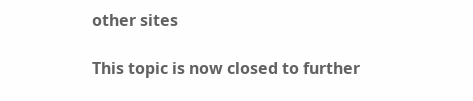other sites

This topic is now closed to further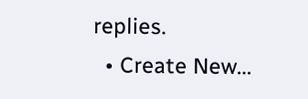replies.
  • Create New...